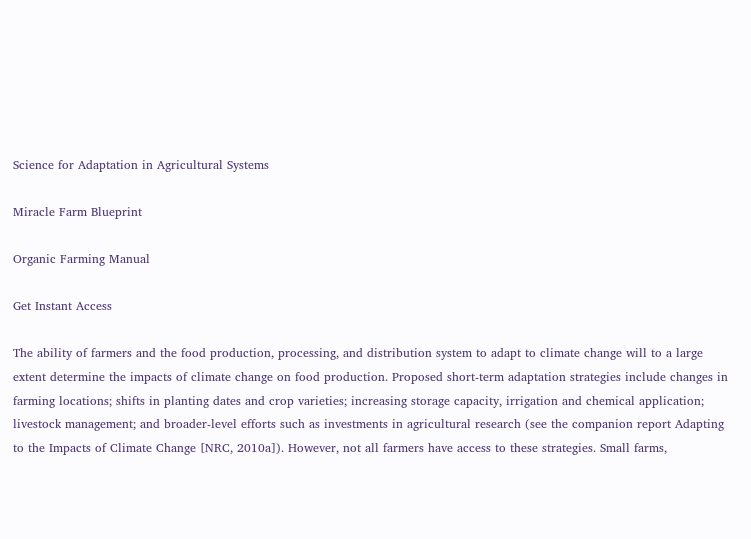Science for Adaptation in Agricultural Systems

Miracle Farm Blueprint

Organic Farming Manual

Get Instant Access

The ability of farmers and the food production, processing, and distribution system to adapt to climate change will to a large extent determine the impacts of climate change on food production. Proposed short-term adaptation strategies include changes in farming locations; shifts in planting dates and crop varieties; increasing storage capacity, irrigation and chemical application; livestock management; and broader-level efforts such as investments in agricultural research (see the companion report Adapting to the Impacts of Climate Change [NRC, 2010a]). However, not all farmers have access to these strategies. Small farms,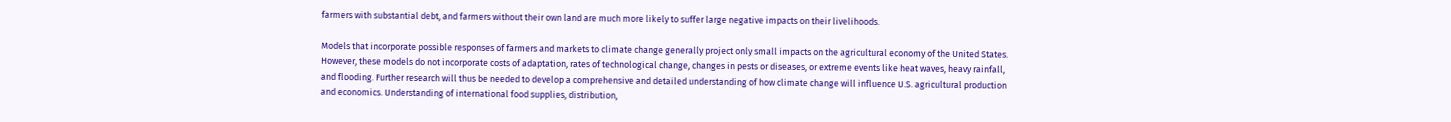farmers with substantial debt, and farmers without their own land are much more likely to suffer large negative impacts on their livelihoods.

Models that incorporate possible responses of farmers and markets to climate change generally project only small impacts on the agricultural economy of the United States. However, these models do not incorporate costs of adaptation, rates of technological change, changes in pests or diseases, or extreme events like heat waves, heavy rainfall, and flooding. Further research will thus be needed to develop a comprehensive and detailed understanding of how climate change will influence U.S. agricultural production and economics. Understanding of international food supplies, distribution,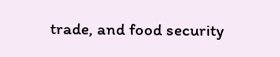trade, and food security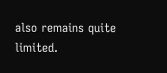also remains quite limited.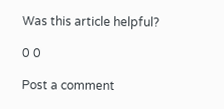Was this article helpful?

0 0

Post a comment